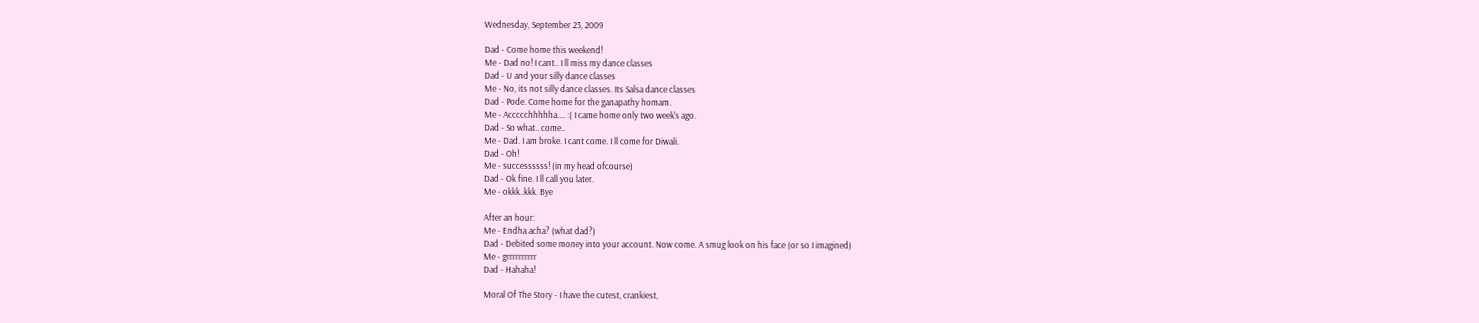Wednesday, September 23, 2009

Dad - Come home this weekend!
Me - Dad no! I cant.. I ll miss my dance classes
Dad - U and your silly dance classes
Me - No, its not silly dance classes. Its Salsa dance classes
Dad - Pode. Come home for the ganapathy homam.
Me - Accccchhhhha.... :( I came home only two week's ago.
Dad - So what.. come..
Me - Dad. I am broke. I cant come. I ll come for Diwali.
Dad - Oh!
Me - successssss! (in my head ofcourse)
Dad - Ok fine. I ll call you later.
Me - okkk..kkk. Bye

After an hour:
Me - Endha acha? (what dad?)
Dad - Debited some money into your account. Now come. A smug look on his face (or so I imagined)
Me - grrrrrrrrrr
Dad - Hahaha!

Moral Of The Story - I have the cutest, crankiest,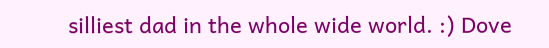silliest dad in the whole wide world. :) Dove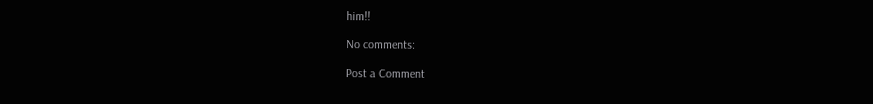him!!

No comments:

Post a Comment